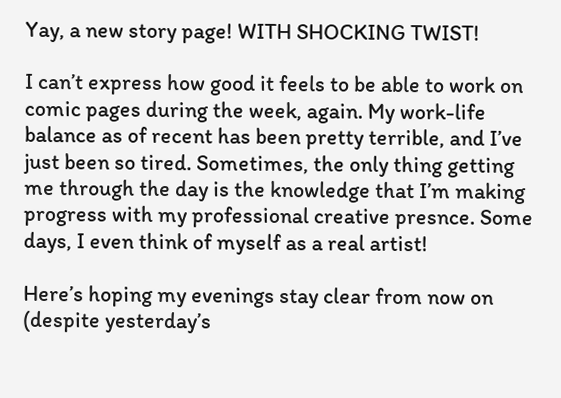Yay, a new story page! WITH SHOCKING TWIST!

I can’t express how good it feels to be able to work on comic pages during the week, again. My work-life balance as of recent has been pretty terrible, and I’ve just been so tired. Sometimes, the only thing getting me through the day is the knowledge that I’m making progress with my professional creative presnce. Some days, I even think of myself as a real artist!

Here’s hoping my evenings stay clear from now on (despite yesterday’s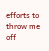efforts to throw me off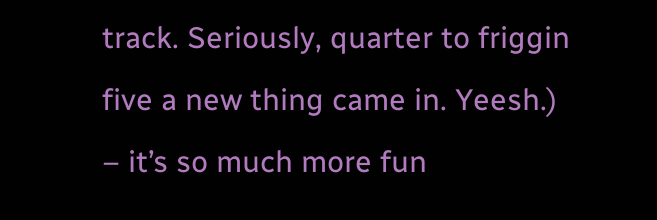track. Seriously, quarter to friggin five a new thing came in. Yeesh.) – it’s so much more fun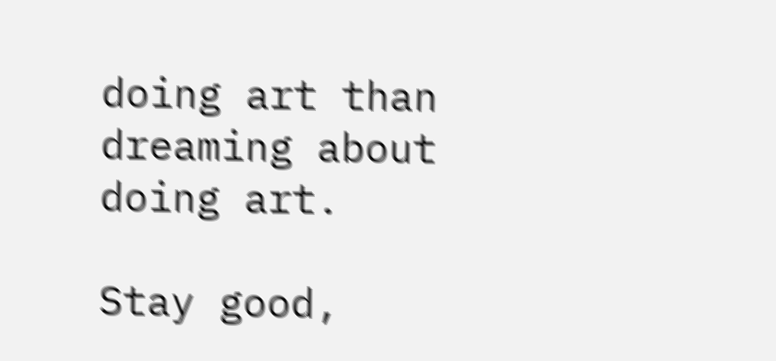doing art than dreaming about doing art.

Stay good,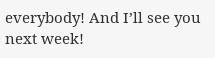everybody! And I’ll see you next week!